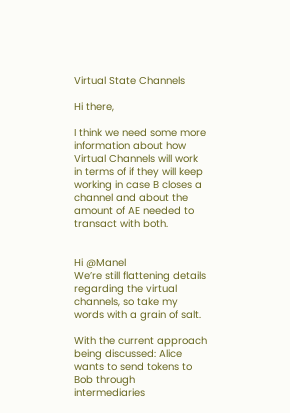Virtual State Channels

Hi there,

I think we need some more information about how Virtual Channels will work in terms of if they will keep working in case B closes a channel and about the amount of AE needed to transact with both.


Hi @Manel
We’re still flattening details regarding the virtual channels, so take my words with a grain of salt.

With the current approach being discussed: Alice wants to send tokens to Bob through intermediaries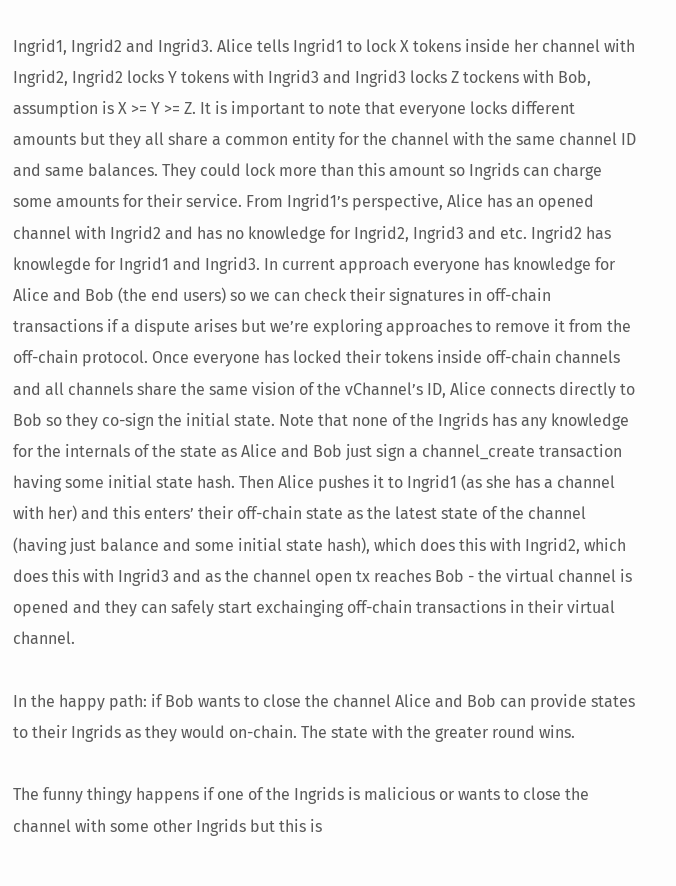Ingrid1, Ingrid2 and Ingrid3. Alice tells Ingrid1 to lock X tokens inside her channel with Ingrid2, Ingrid2 locks Y tokens with Ingrid3 and Ingrid3 locks Z tockens with Bob, assumption is X >= Y >= Z. It is important to note that everyone locks different amounts but they all share a common entity for the channel with the same channel ID and same balances. They could lock more than this amount so Ingrids can charge some amounts for their service. From Ingrid1’s perspective, Alice has an opened channel with Ingrid2 and has no knowledge for Ingrid2, Ingrid3 and etc. Ingrid2 has knowlegde for Ingrid1 and Ingrid3. In current approach everyone has knowledge for Alice and Bob (the end users) so we can check their signatures in off-chain transactions if a dispute arises but we’re exploring approaches to remove it from the off-chain protocol. Once everyone has locked their tokens inside off-chain channels and all channels share the same vision of the vChannel’s ID, Alice connects directly to Bob so they co-sign the initial state. Note that none of the Ingrids has any knowledge for the internals of the state as Alice and Bob just sign a channel_create transaction having some initial state hash. Then Alice pushes it to Ingrid1 (as she has a channel with her) and this enters’ their off-chain state as the latest state of the channel (having just balance and some initial state hash), which does this with Ingrid2, which does this with Ingrid3 and as the channel open tx reaches Bob - the virtual channel is opened and they can safely start exchainging off-chain transactions in their virtual channel.

In the happy path: if Bob wants to close the channel Alice and Bob can provide states to their Ingrids as they would on-chain. The state with the greater round wins.

The funny thingy happens if one of the Ingrids is malicious or wants to close the channel with some other Ingrids but this is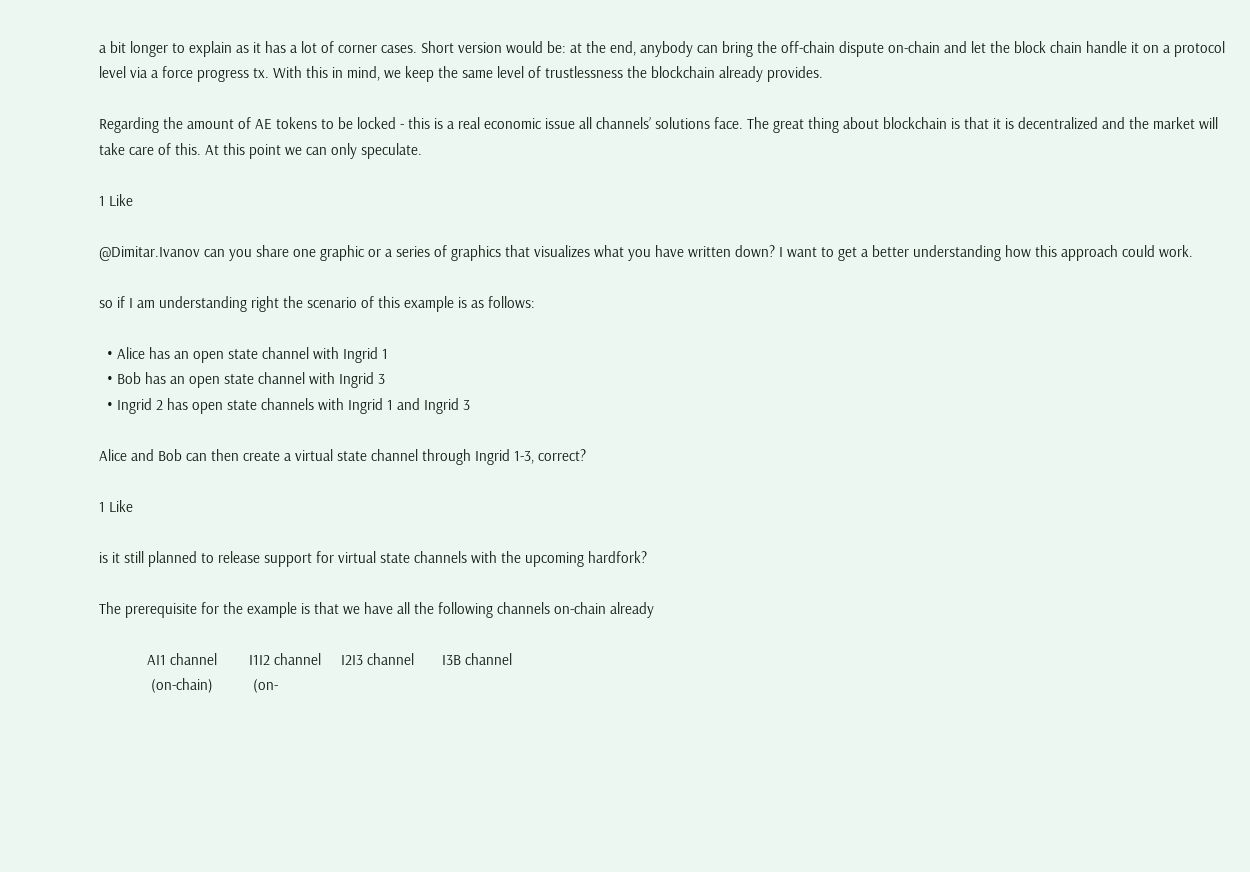a bit longer to explain as it has a lot of corner cases. Short version would be: at the end, anybody can bring the off-chain dispute on-chain and let the block chain handle it on a protocol level via a force progress tx. With this in mind, we keep the same level of trustlessness the blockchain already provides.

Regarding the amount of AE tokens to be locked - this is a real economic issue all channels’ solutions face. The great thing about blockchain is that it is decentralized and the market will take care of this. At this point we can only speculate.

1 Like

@Dimitar.Ivanov can you share one graphic or a series of graphics that visualizes what you have written down? I want to get a better understanding how this approach could work.

so if I am understanding right the scenario of this example is as follows:

  • Alice has an open state channel with Ingrid 1
  • Bob has an open state channel with Ingrid 3
  • Ingrid 2 has open state channels with Ingrid 1 and Ingrid 3

Alice and Bob can then create a virtual state channel through Ingrid 1-3, correct?

1 Like

is it still planned to release support for virtual state channels with the upcoming hardfork?

The prerequisite for the example is that we have all the following channels on-chain already

            AI1 channel        I1I2 channel     I2I3 channel       I3B channel
             (on-chain)          (on-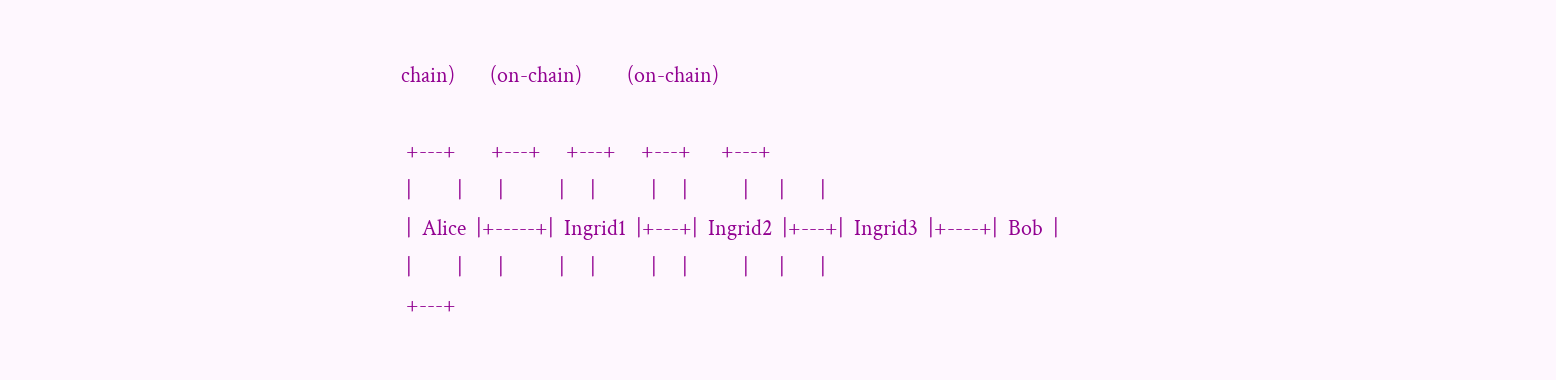chain)       (on-chain)         (on-chain)

 +---+       +---+     +---+     +---+      +---+
 |         |       |           |     |           |     |           |      |       |
 |  Alice  |+-----+|  Ingrid1  |+---+|  Ingrid2  |+---+|  Ingrid3  |+----+|  Bob  |
 |         |       |           |     |           |     |           |      |       |
 +---+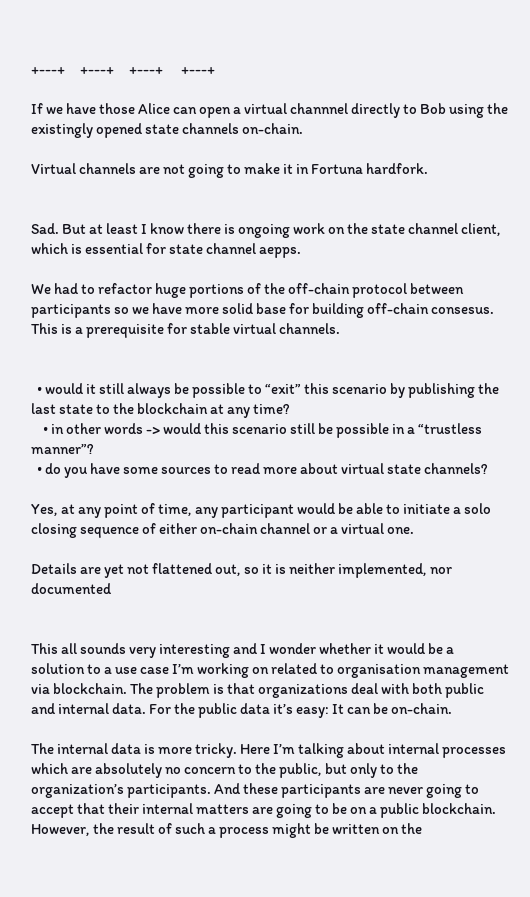+---+     +---+     +---+      +---+

If we have those Alice can open a virtual channnel directly to Bob using the existingly opened state channels on-chain.

Virtual channels are not going to make it in Fortuna hardfork.


Sad. But at least I know there is ongoing work on the state channel client, which is essential for state channel aepps.

We had to refactor huge portions of the off-chain protocol between participants so we have more solid base for building off-chain consesus. This is a prerequisite for stable virtual channels.


  • would it still always be possible to “exit” this scenario by publishing the last state to the blockchain at any time?
    • in other words -> would this scenario still be possible in a “trustless manner”?
  • do you have some sources to read more about virtual state channels?

Yes, at any point of time, any participant would be able to initiate a solo closing sequence of either on-chain channel or a virtual one.

Details are yet not flattened out, so it is neither implemented, nor documented


This all sounds very interesting and I wonder whether it would be a solution to a use case I’m working on related to organisation management via blockchain. The problem is that organizations deal with both public and internal data. For the public data it’s easy: It can be on-chain.

The internal data is more tricky. Here I’m talking about internal processes which are absolutely no concern to the public, but only to the organization’s participants. And these participants are never going to accept that their internal matters are going to be on a public blockchain. However, the result of such a process might be written on the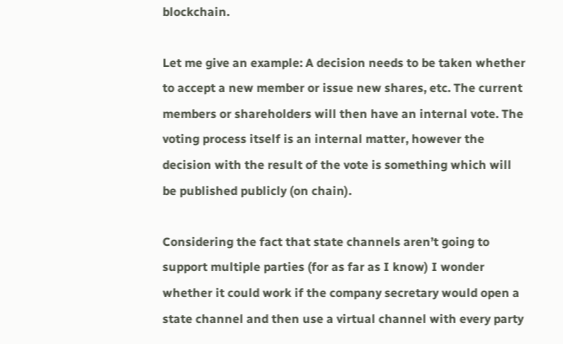blockchain.

Let me give an example: A decision needs to be taken whether to accept a new member or issue new shares, etc. The current members or shareholders will then have an internal vote. The voting process itself is an internal matter, however the decision with the result of the vote is something which will be published publicly (on chain).

Considering the fact that state channels aren’t going to support multiple parties (for as far as I know) I wonder whether it could work if the company secretary would open a state channel and then use a virtual channel with every party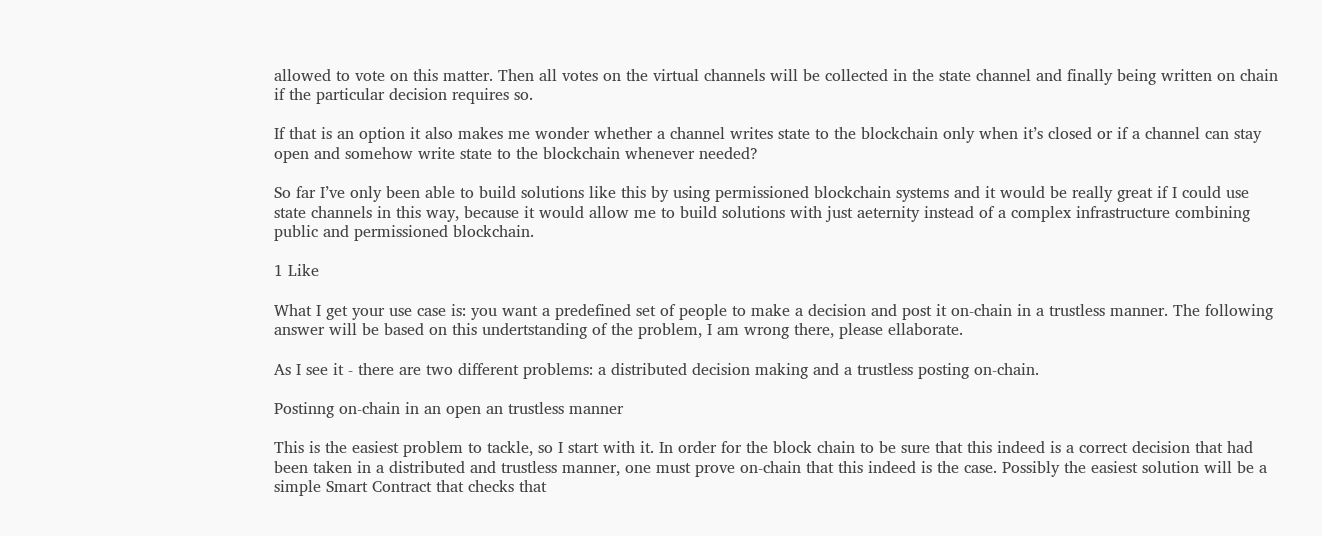allowed to vote on this matter. Then all votes on the virtual channels will be collected in the state channel and finally being written on chain if the particular decision requires so.

If that is an option it also makes me wonder whether a channel writes state to the blockchain only when it’s closed or if a channel can stay open and somehow write state to the blockchain whenever needed?

So far I’ve only been able to build solutions like this by using permissioned blockchain systems and it would be really great if I could use state channels in this way, because it would allow me to build solutions with just aeternity instead of a complex infrastructure combining public and permissioned blockchain.

1 Like

What I get your use case is: you want a predefined set of people to make a decision and post it on-chain in a trustless manner. The following answer will be based on this undertstanding of the problem, I am wrong there, please ellaborate.

As I see it - there are two different problems: a distributed decision making and a trustless posting on-chain.

Postinng on-chain in an open an trustless manner

This is the easiest problem to tackle, so I start with it. In order for the block chain to be sure that this indeed is a correct decision that had been taken in a distributed and trustless manner, one must prove on-chain that this indeed is the case. Possibly the easiest solution will be a simple Smart Contract that checks that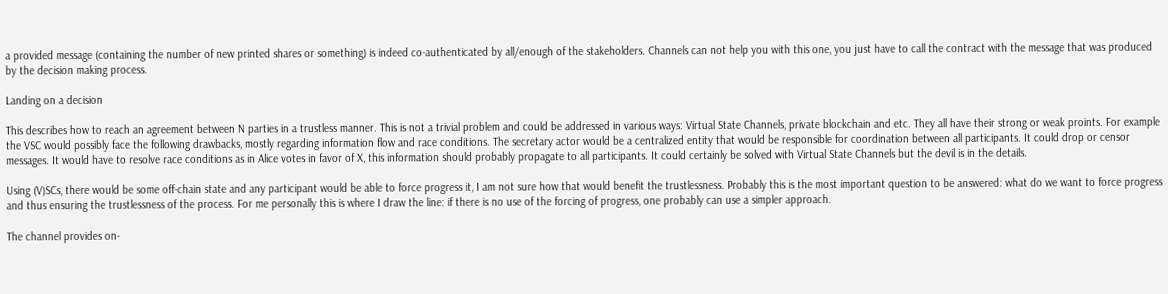a provided message (containing the number of new printed shares or something) is indeed co-authenticated by all/enough of the stakeholders. Channels can not help you with this one, you just have to call the contract with the message that was produced by the decision making process.

Landing on a decision

This describes how to reach an agreement between N parties in a trustless manner. This is not a trivial problem and could be addressed in various ways: Virtual State Channels, private blockchain and etc. They all have their strong or weak proints. For example the VSC would possibly face the following drawbacks, mostly regarding information flow and race conditions. The secretary actor would be a centralized entity that would be responsible for coordination between all participants. It could drop or censor messages. It would have to resolve race conditions as in Alice votes in favor of X, this information should probably propagate to all participants. It could certainly be solved with Virtual State Channels but the devil is in the details.

Using (V)SCs, there would be some off-chain state and any participant would be able to force progress it, I am not sure how that would benefit the trustlessness. Probably this is the most important question to be answered: what do we want to force progress and thus ensuring the trustlessness of the process. For me personally this is where I draw the line: if there is no use of the forcing of progress, one probably can use a simpler approach.

The channel provides on-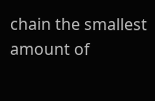chain the smallest amount of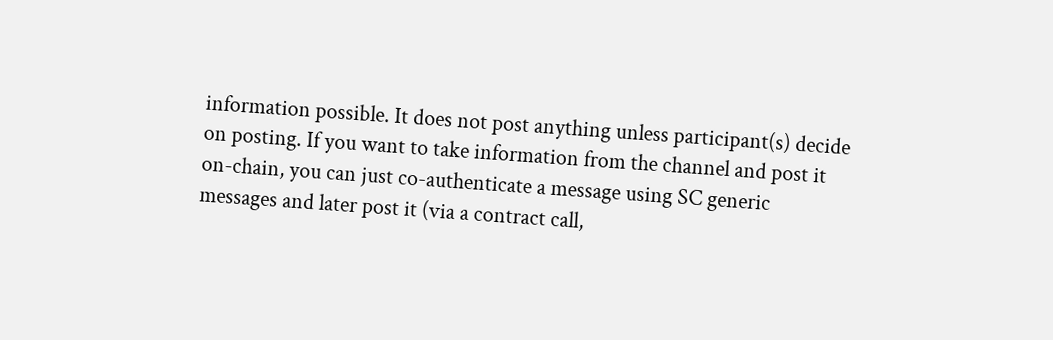information possible. It does not post anything unless participant(s) decide on posting. If you want to take information from the channel and post it on-chain, you can just co-authenticate a message using SC generic messages and later post it (via a contract call,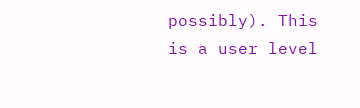possibly). This is a user level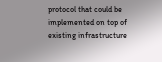protocol that could be implemented on top of existing infrastructure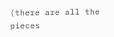(there are all the pieces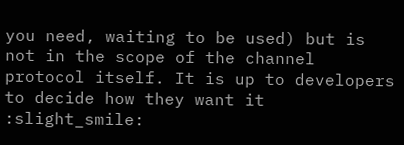you need, waiting to be used) but is not in the scope of the channel protocol itself. It is up to developers to decide how they want it :slight_smile: